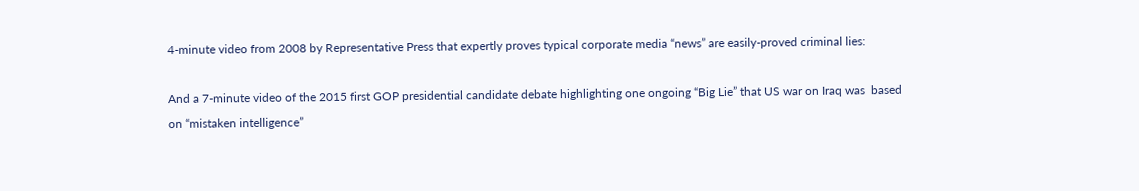4-minute video from 2008 by Representative Press that expertly proves typical corporate media “news” are easily-proved criminal lies:

And a 7-minute video of the 2015 first GOP presidential candidate debate highlighting one ongoing “Big Lie” that US war on Iraq was  based on “mistaken intelligence”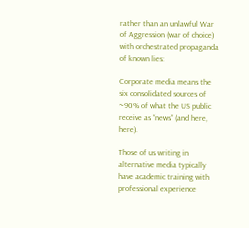rather than an unlawful War of Aggression (war of choice) with orchestrated propaganda of known lies:

Corporate media means the six consolidated sources of ~90% of what the US public receive as “news” (and here, here).

Those of us writing in alternative media typically have academic training with professional experience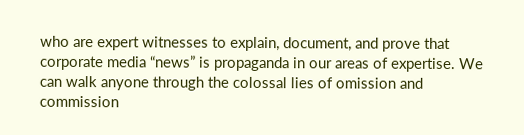who are expert witnesses to explain, document, and prove that corporate media “news” is propaganda in our areas of expertise. We can walk anyone through the colossal lies of omission and commission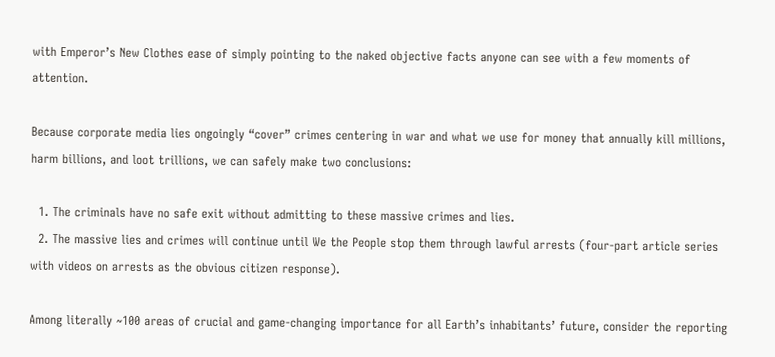with Emperor’s New Clothes ease of simply pointing to the naked objective facts anyone can see with a few moments of attention.

Because corporate media lies ongoingly “cover” crimes centering in war and what we use for money that annually kill millions, harm billions, and loot trillions, we can safely make two conclusions:

  1. The criminals have no safe exit without admitting to these massive crimes and lies.
  2. The massive lies and crimes will continue until We the People stop them through lawful arrests (four-part article series with videos on arrests as the obvious citizen response).

Among literally ~100 areas of crucial and game-changing importance for all Earth’s inhabitants’ future, consider the reporting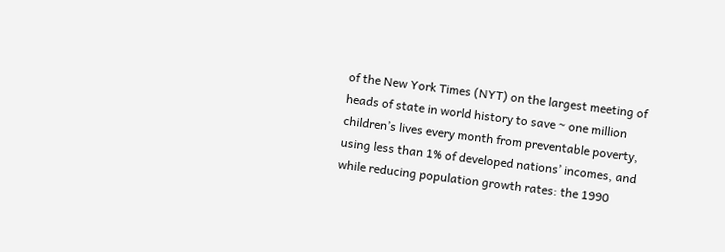of the New York Times (NYT) on the largest meeting of heads of state in world history to save ~ one million children’s lives every month from preventable poverty, using less than 1% of developed nations’ incomes, and while reducing population growth rates: the 1990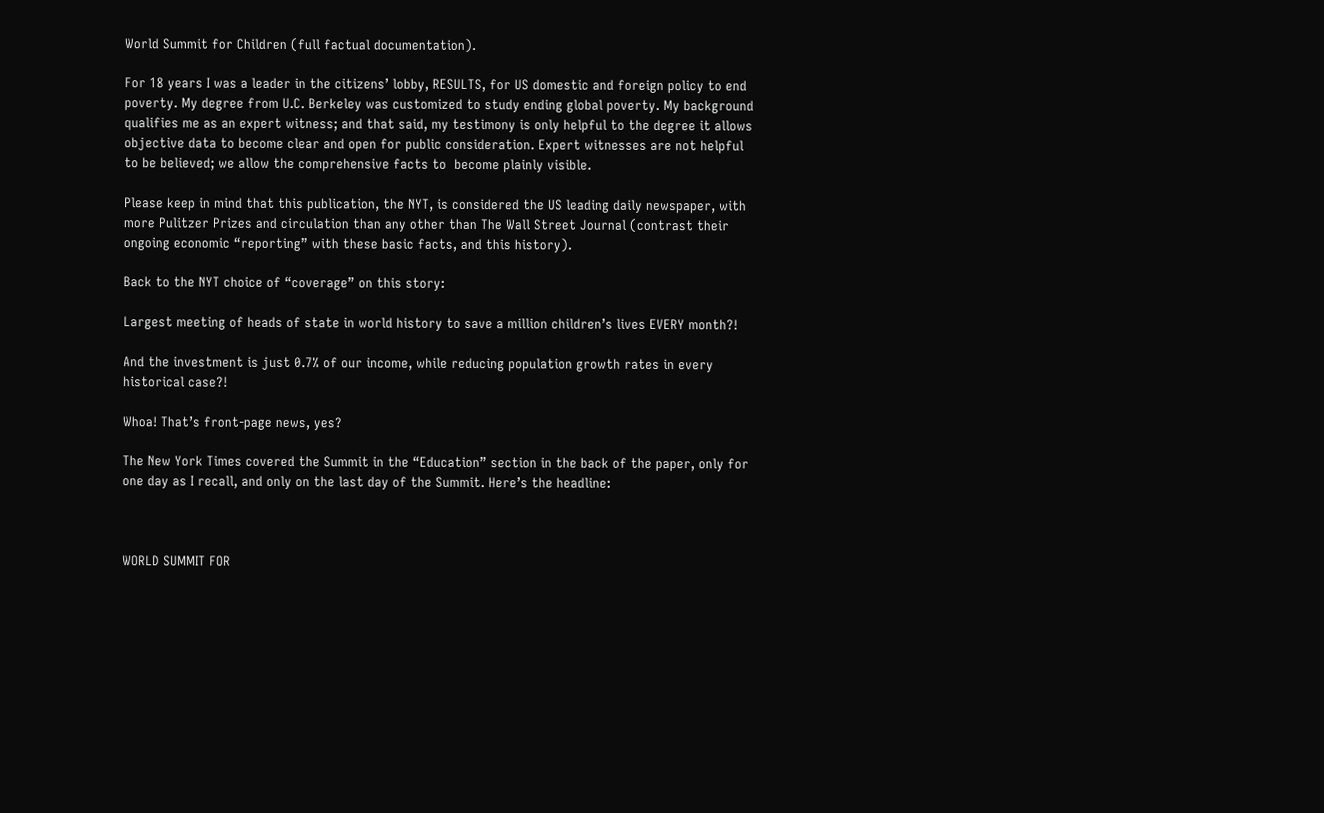World Summit for Children (full factual documentation).

For 18 years I was a leader in the citizens’ lobby, RESULTS, for US domestic and foreign policy to end poverty. My degree from U.C. Berkeley was customized to study ending global poverty. My background qualifies me as an expert witness; and that said, my testimony is only helpful to the degree it allows objective data to become clear and open for public consideration. Expert witnesses are not helpful to be believed; we allow the comprehensive facts to  become plainly visible.

Please keep in mind that this publication, the NYT, is considered the US leading daily newspaper, with more Pulitzer Prizes and circulation than any other than The Wall Street Journal (contrast their ongoing economic “reporting” with these basic facts, and this history).

Back to the NYT choice of “coverage” on this story:

Largest meeting of heads of state in world history to save a million children’s lives EVERY month?!

And the investment is just 0.7% of our income, while reducing population growth rates in every historical case?!

Whoa! That’s front-page news, yes?

The New York Times covered the Summit in the “Education” section in the back of the paper, only for one day as I recall, and only on the last day of the Summit. Here’s the headline:



WORLD SUMMIT FOR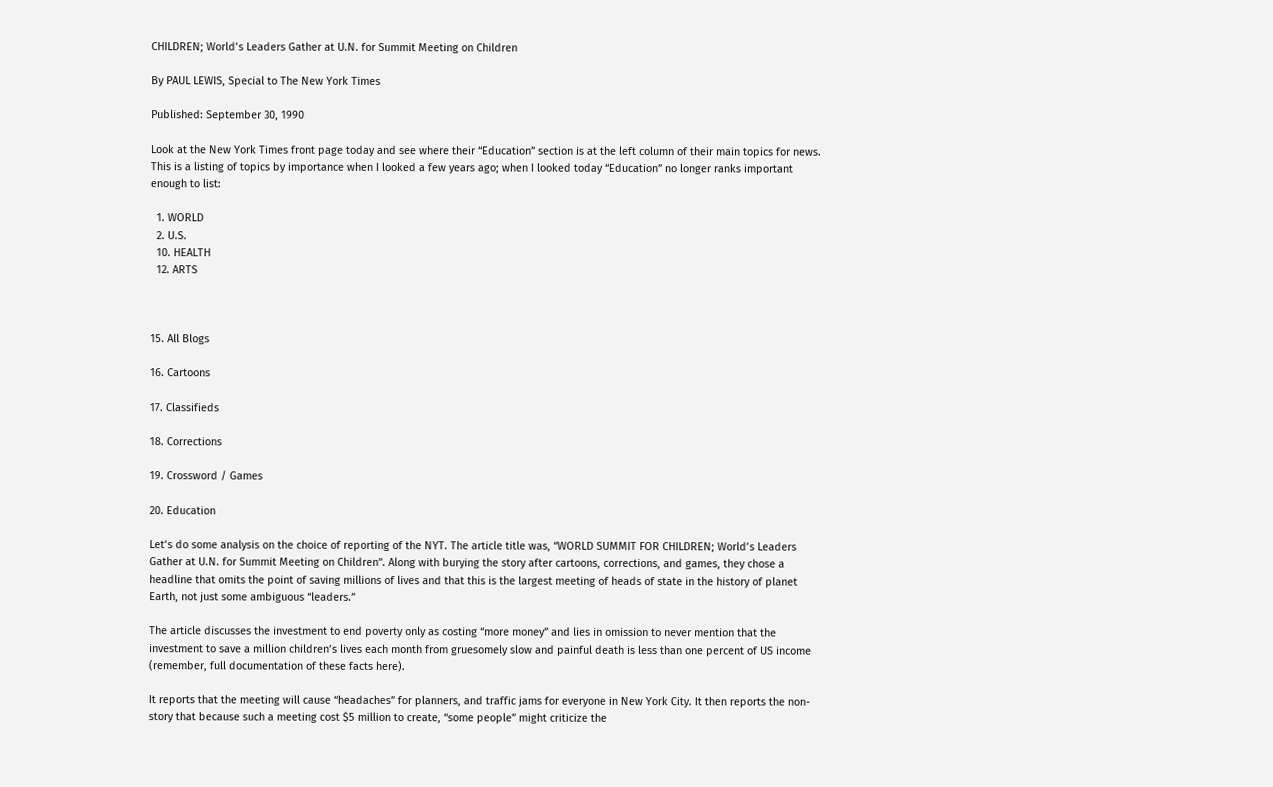CHILDREN; World’s Leaders Gather at U.N. for Summit Meeting on Children

By PAUL LEWIS, Special to The New York Times

Published: September 30, 1990

Look at the New York Times front page today and see where their “Education” section is at the left column of their main topics for news. This is a listing of topics by importance when I looked a few years ago; when I looked today “Education” no longer ranks important enough to list:

  1. WORLD
  2. U.S.
  10. HEALTH
  12. ARTS



15. All Blogs

16. Cartoons

17. Classifieds

18. Corrections

19. Crossword / Games

20. Education

Let’s do some analysis on the choice of reporting of the NYT. The article title was, “WORLD SUMMIT FOR CHILDREN; World’s Leaders Gather at U.N. for Summit Meeting on Children”. Along with burying the story after cartoons, corrections, and games, they chose a headline that omits the point of saving millions of lives and that this is the largest meeting of heads of state in the history of planet Earth, not just some ambiguous “leaders.”

The article discusses the investment to end poverty only as costing “more money” and lies in omission to never mention that the investment to save a million children’s lives each month from gruesomely slow and painful death is less than one percent of US income (remember, full documentation of these facts here).

It reports that the meeting will cause “headaches” for planners, and traffic jams for everyone in New York City. It then reports the non-story that because such a meeting cost $5 million to create, “some people” might criticize the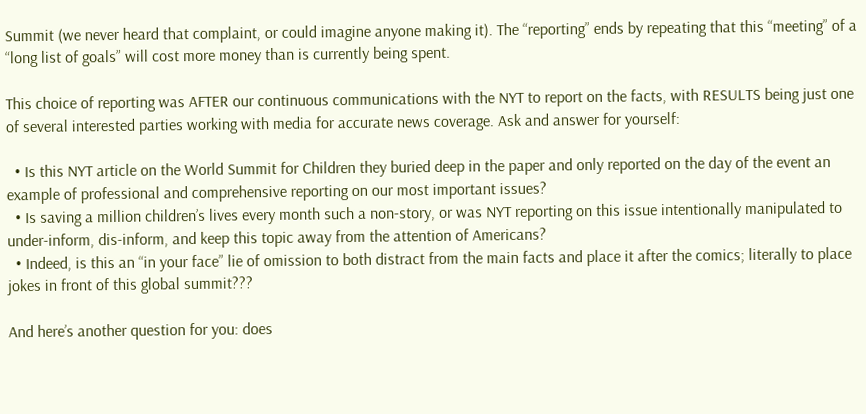Summit (we never heard that complaint, or could imagine anyone making it). The “reporting” ends by repeating that this “meeting” of a “long list of goals” will cost more money than is currently being spent.

This choice of reporting was AFTER our continuous communications with the NYT to report on the facts, with RESULTS being just one of several interested parties working with media for accurate news coverage. Ask and answer for yourself:

  • Is this NYT article on the World Summit for Children they buried deep in the paper and only reported on the day of the event an example of professional and comprehensive reporting on our most important issues?
  • Is saving a million children’s lives every month such a non-story, or was NYT reporting on this issue intentionally manipulated to under-inform, dis-inform, and keep this topic away from the attention of Americans?
  • Indeed, is this an “in your face” lie of omission to both distract from the main facts and place it after the comics; literally to place jokes in front of this global summit???

And here’s another question for you: does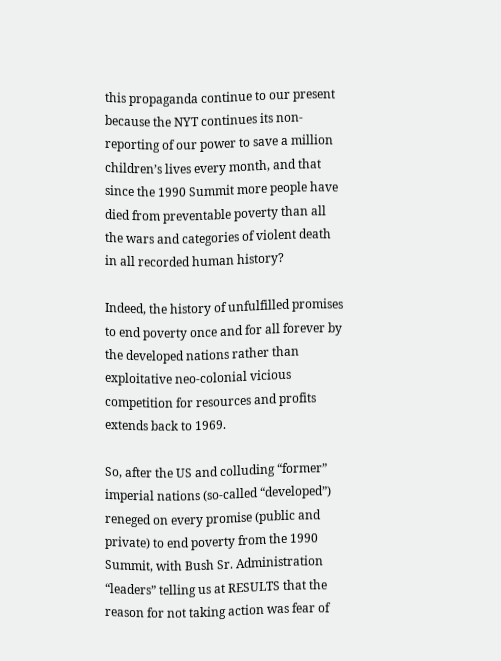this propaganda continue to our present because the NYT continues its non-reporting of our power to save a million children’s lives every month, and that since the 1990 Summit more people have died from preventable poverty than all the wars and categories of violent death in all recorded human history?

Indeed, the history of unfulfilled promises to end poverty once and for all forever by the developed nations rather than exploitative neo-colonial vicious competition for resources and profits extends back to 1969.

So, after the US and colluding “former” imperial nations (so-called “developed”) reneged on every promise (public and private) to end poverty from the 1990 Summit, with Bush Sr. Administration “leaders” telling us at RESULTS that the reason for not taking action was fear of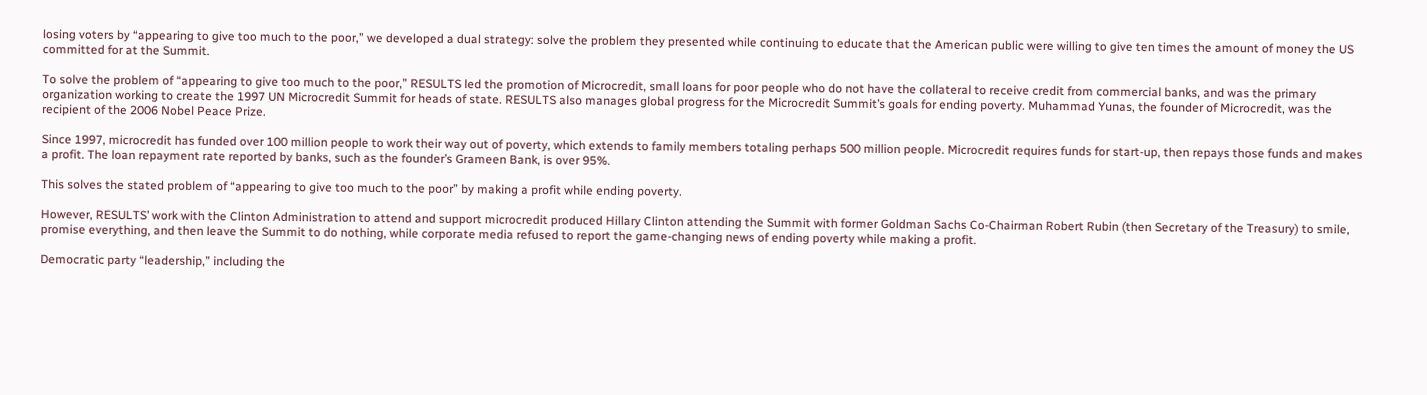losing voters by “appearing to give too much to the poor,” we developed a dual strategy: solve the problem they presented while continuing to educate that the American public were willing to give ten times the amount of money the US committed for at the Summit.

To solve the problem of “appearing to give too much to the poor,” RESULTS led the promotion of Microcredit, small loans for poor people who do not have the collateral to receive credit from commercial banks, and was the primary organization working to create the 1997 UN Microcredit Summit for heads of state. RESULTS also manages global progress for the Microcredit Summit’s goals for ending poverty. Muhammad Yunas, the founder of Microcredit, was the recipient of the 2006 Nobel Peace Prize.

Since 1997, microcredit has funded over 100 million people to work their way out of poverty, which extends to family members totaling perhaps 500 million people. Microcredit requires funds for start-up, then repays those funds and makes a profit. The loan repayment rate reported by banks, such as the founder’s Grameen Bank, is over 95%.

This solves the stated problem of “appearing to give too much to the poor” by making a profit while ending poverty.

However, RESULTS’ work with the Clinton Administration to attend and support microcredit produced Hillary Clinton attending the Summit with former Goldman Sachs Co-Chairman Robert Rubin (then Secretary of the Treasury) to smile, promise everything, and then leave the Summit to do nothing, while corporate media refused to report the game-changing news of ending poverty while making a profit.

Democratic party “leadership,” including the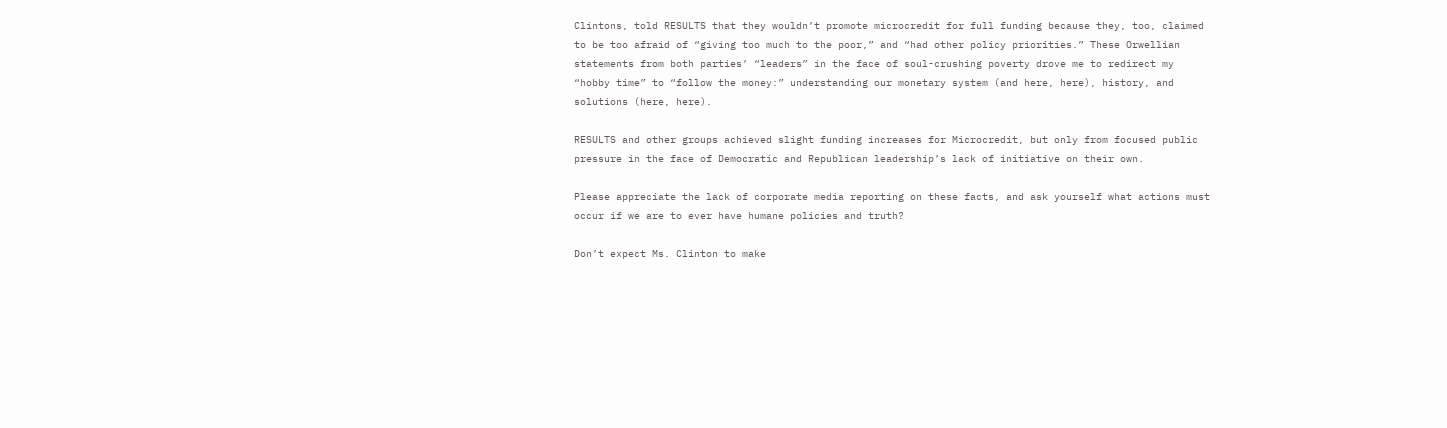Clintons, told RESULTS that they wouldn’t promote microcredit for full funding because they, too, claimed to be too afraid of “giving too much to the poor,” and “had other policy priorities.” These Orwellian statements from both parties’ “leaders” in the face of soul-crushing poverty drove me to redirect my “hobby time” to “follow the money:” understanding our monetary system (and here, here), history, and solutions (here, here).

RESULTS and other groups achieved slight funding increases for Microcredit, but only from focused public pressure in the face of Democratic and Republican leadership’s lack of initiative on their own.

Please appreciate the lack of corporate media reporting on these facts, and ask yourself what actions must occur if we are to ever have humane policies and truth?

Don’t expect Ms. Clinton to make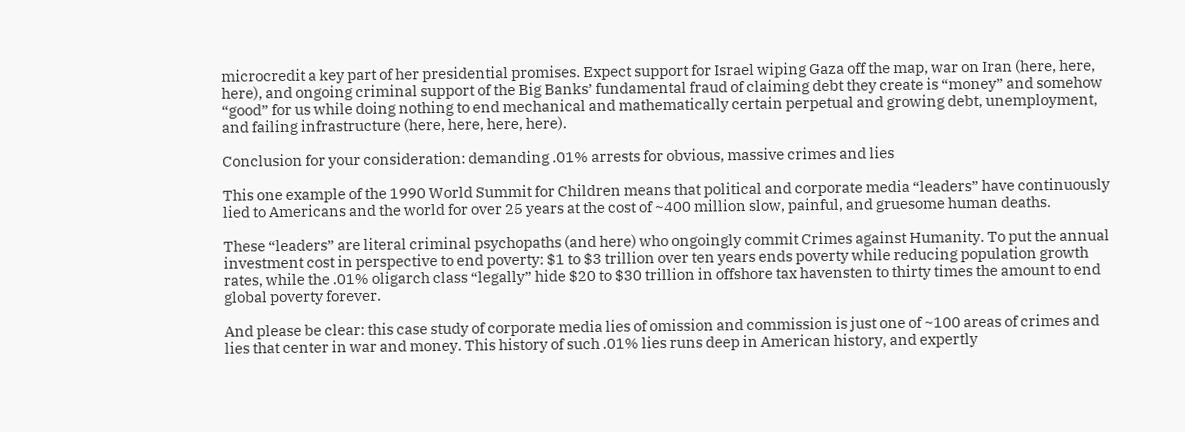microcredit a key part of her presidential promises. Expect support for Israel wiping Gaza off the map, war on Iran (here, here, here), and ongoing criminal support of the Big Banks’ fundamental fraud of claiming debt they create is “money” and somehow “good” for us while doing nothing to end mechanical and mathematically certain perpetual and growing debt, unemployment, and failing infrastructure (here, here, here, here).

Conclusion for your consideration: demanding .01% arrests for obvious, massive crimes and lies

This one example of the 1990 World Summit for Children means that political and corporate media “leaders” have continuously lied to Americans and the world for over 25 years at the cost of ~400 million slow, painful, and gruesome human deaths.

These “leaders” are literal criminal psychopaths (and here) who ongoingly commit Crimes against Humanity. To put the annual investment cost in perspective to end poverty: $1 to $3 trillion over ten years ends poverty while reducing population growth rates, while the .01% oligarch class “legally” hide $20 to $30 trillion in offshore tax havensten to thirty times the amount to end global poverty forever.

And please be clear: this case study of corporate media lies of omission and commission is just one of ~100 areas of crimes and lies that center in war and money. This history of such .01% lies runs deep in American history, and expertly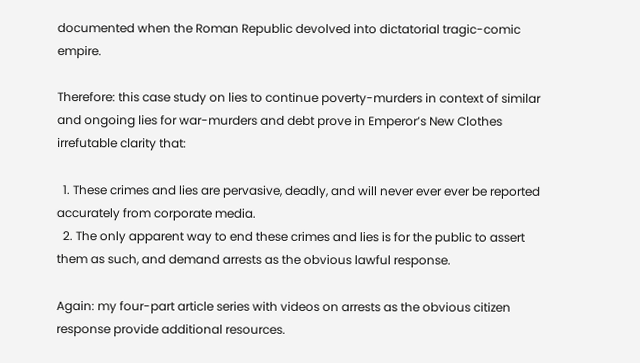documented when the Roman Republic devolved into dictatorial tragic-comic empire.

Therefore: this case study on lies to continue poverty-murders in context of similar and ongoing lies for war-murders and debt prove in Emperor’s New Clothes irrefutable clarity that:

  1. These crimes and lies are pervasive, deadly, and will never ever ever be reported accurately from corporate media.
  2. The only apparent way to end these crimes and lies is for the public to assert them as such, and demand arrests as the obvious lawful response.

Again: my four-part article series with videos on arrests as the obvious citizen response provide additional resources.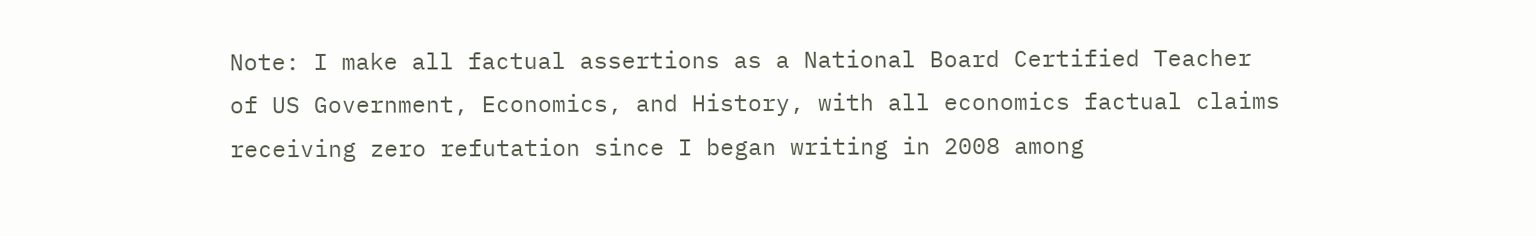Note: I make all factual assertions as a National Board Certified Teacher of US Government, Economics, and History, with all economics factual claims receiving zero refutation since I began writing in 2008 among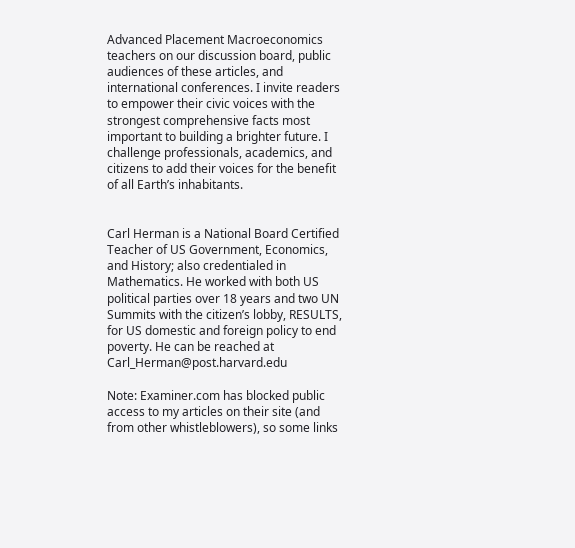Advanced Placement Macroeconomics teachers on our discussion board, public audiences of these articles, and international conferences. I invite readers to empower their civic voices with the strongest comprehensive facts most important to building a brighter future. I challenge professionals, academics, and citizens to add their voices for the benefit of all Earth’s inhabitants.


Carl Herman is a National Board Certified Teacher of US Government, Economics, and History; also credentialed in Mathematics. He worked with both US political parties over 18 years and two UN Summits with the citizen’s lobby, RESULTS, for US domestic and foreign policy to end poverty. He can be reached at Carl_Herman@post.harvard.edu

Note: Examiner.com has blocked public access to my articles on their site (and from other whistleblowers), so some links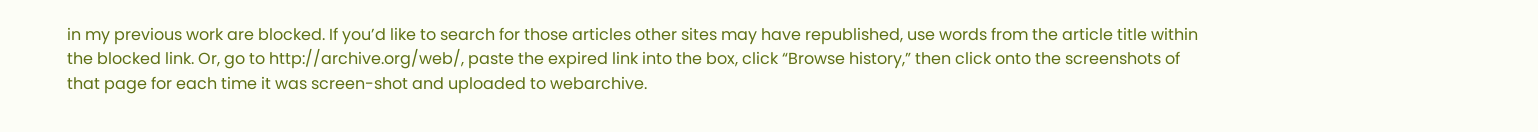in my previous work are blocked. If you’d like to search for those articles other sites may have republished, use words from the article title within the blocked link. Or, go to http://archive.org/web/, paste the expired link into the box, click “Browse history,” then click onto the screenshots of that page for each time it was screen-shot and uploaded to webarchive.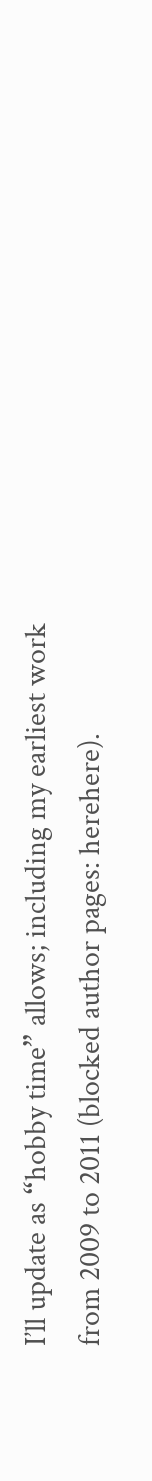I’ll update as “hobby time” allows; including my earliest work from 2009 to 2011 (blocked author pages: herehere).